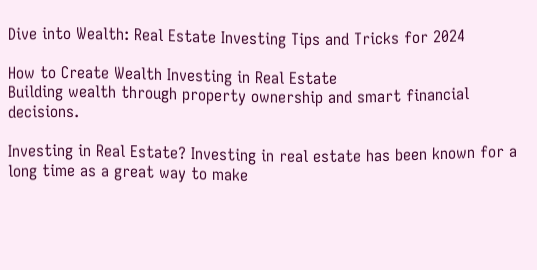Dive into Wealth: Real Estate Investing Tips and Tricks for 2024

How to Create Wealth Investing in Real Estate
Building wealth through property ownership and smart financial decisions.

Investing in Real Estate? Investing in real estate has been known for a long time as a great way to make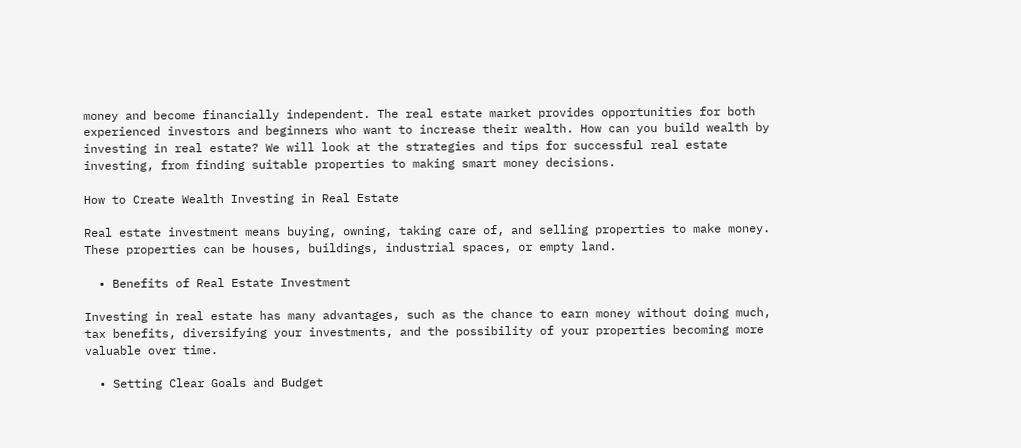money and become financially independent. The real estate market provides opportunities for both experienced investors and beginners who want to increase their wealth. How can you build wealth by investing in real estate? We will look at the strategies and tips for successful real estate investing, from finding suitable properties to making smart money decisions.

How to Create Wealth Investing in Real Estate

Real estate investment means buying, owning, taking care of, and selling properties to make money. These properties can be houses, buildings, industrial spaces, or empty land.

  • Benefits of Real Estate Investment

Investing in real estate has many advantages, such as the chance to earn money without doing much, tax benefits, diversifying your investments, and the possibility of your properties becoming more valuable over time.

  • Setting Clear Goals and Budget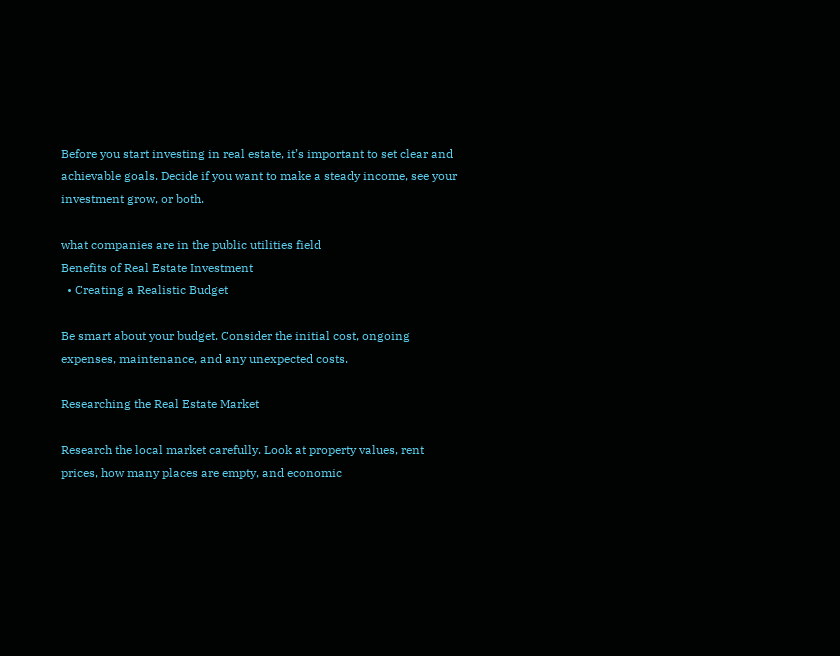Before you start investing in real estate, it’s important to set clear and achievable goals. Decide if you want to make a steady income, see your investment grow, or both.

what companies are in the public utilities field
Benefits of Real Estate Investment
  • Creating a Realistic Budget

Be smart about your budget. Consider the initial cost, ongoing expenses, maintenance, and any unexpected costs.

Researching the Real Estate Market

Research the local market carefully. Look at property values, rent prices, how many places are empty, and economic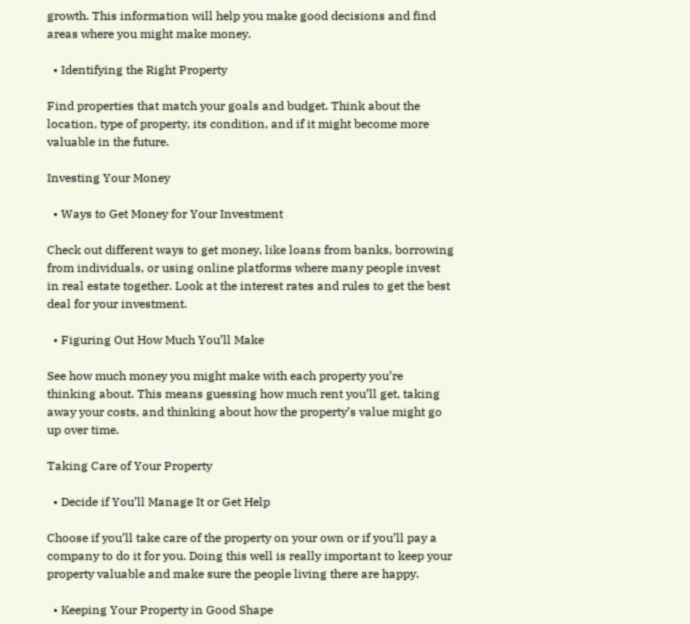growth. This information will help you make good decisions and find areas where you might make money.

  • Identifying the Right Property

Find properties that match your goals and budget. Think about the location, type of property, its condition, and if it might become more valuable in the future.

Investing Your Money

  • Ways to Get Money for Your Investment

Check out different ways to get money, like loans from banks, borrowing from individuals, or using online platforms where many people invest in real estate together. Look at the interest rates and rules to get the best deal for your investment.

  • Figuring Out How Much You’ll Make

See how much money you might make with each property you’re thinking about. This means guessing how much rent you’ll get, taking away your costs, and thinking about how the property’s value might go up over time.

Taking Care of Your Property

  • Decide if You’ll Manage It or Get Help

Choose if you’ll take care of the property on your own or if you’ll pay a company to do it for you. Doing this well is really important to keep your property valuable and make sure the people living there are happy.

  • Keeping Your Property in Good Shape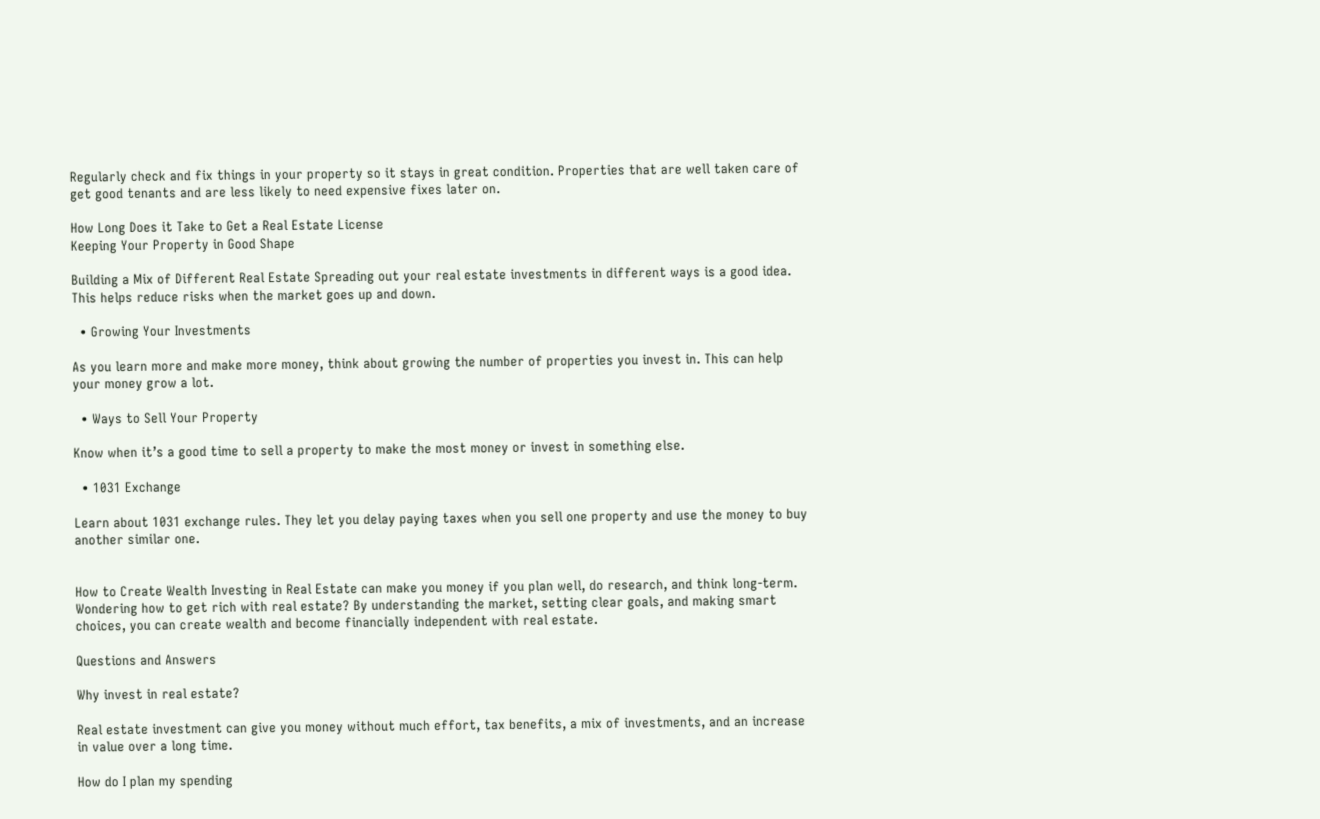Regularly check and fix things in your property so it stays in great condition. Properties that are well taken care of get good tenants and are less likely to need expensive fixes later on.

How Long Does it Take to Get a Real Estate License
Keeping Your Property in Good Shape

Building a Mix of Different Real Estate Spreading out your real estate investments in different ways is a good idea. This helps reduce risks when the market goes up and down.

  • Growing Your Investments

As you learn more and make more money, think about growing the number of properties you invest in. This can help your money grow a lot.

  • Ways to Sell Your Property

Know when it’s a good time to sell a property to make the most money or invest in something else.

  • 1031 Exchange

Learn about 1031 exchange rules. They let you delay paying taxes when you sell one property and use the money to buy another similar one.


How to Create Wealth Investing in Real Estate can make you money if you plan well, do research, and think long-term. Wondering how to get rich with real estate? By understanding the market, setting clear goals, and making smart choices, you can create wealth and become financially independent with real estate.

Questions and Answers

Why invest in real estate?

Real estate investment can give you money without much effort, tax benefits, a mix of investments, and an increase in value over a long time.

How do I plan my spending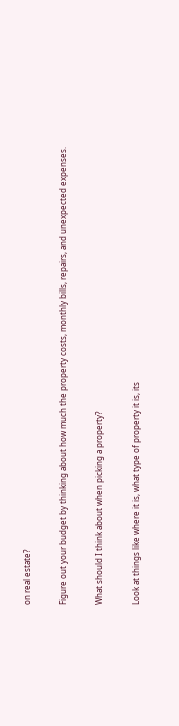on real estate?

Figure out your budget by thinking about how much the property costs, monthly bills, repairs, and unexpected expenses.

What should I think about when picking a property?

Look at things like where it is, what type of property it is, its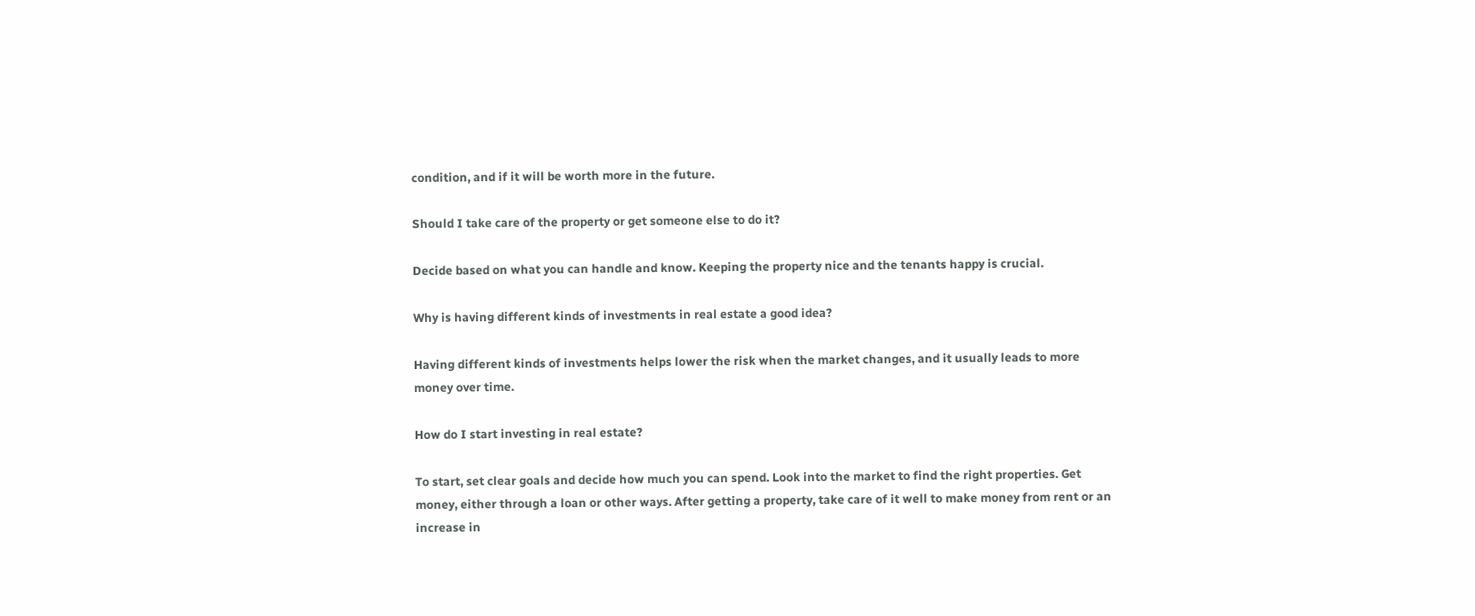condition, and if it will be worth more in the future.

Should I take care of the property or get someone else to do it?

Decide based on what you can handle and know. Keeping the property nice and the tenants happy is crucial.

Why is having different kinds of investments in real estate a good idea?

Having different kinds of investments helps lower the risk when the market changes, and it usually leads to more money over time.

How do I start investing in real estate?

To start, set clear goals and decide how much you can spend. Look into the market to find the right properties. Get money, either through a loan or other ways. After getting a property, take care of it well to make money from rent or an increase in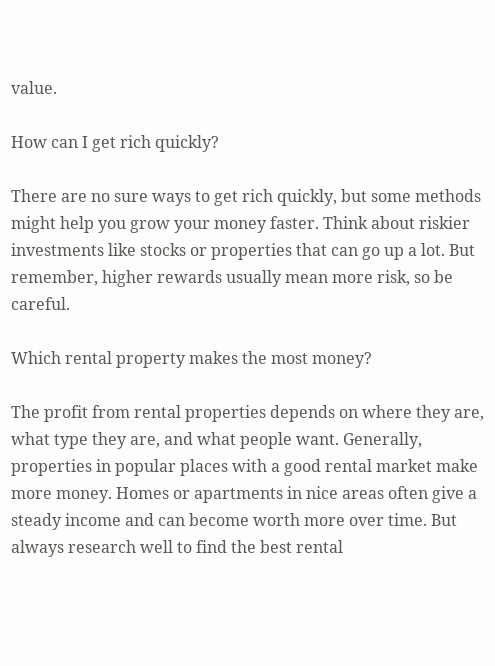value.

How can I get rich quickly?

There are no sure ways to get rich quickly, but some methods might help you grow your money faster. Think about riskier investments like stocks or properties that can go up a lot. But remember, higher rewards usually mean more risk, so be careful.

Which rental property makes the most money?

The profit from rental properties depends on where they are, what type they are, and what people want. Generally, properties in popular places with a good rental market make more money. Homes or apartments in nice areas often give a steady income and can become worth more over time. But always research well to find the best rental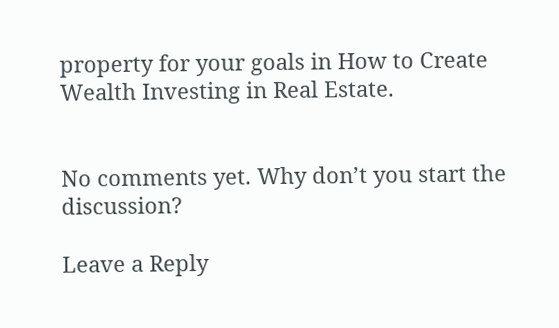property for your goals in How to Create Wealth Investing in Real Estate.


No comments yet. Why don’t you start the discussion?

Leave a Reply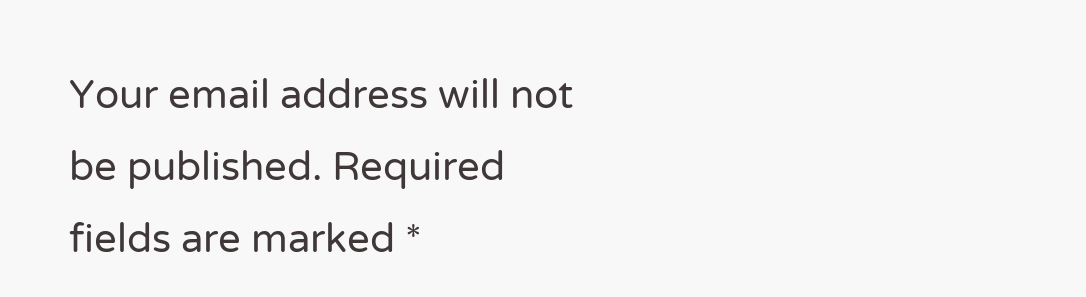Your email address will not be published. Required fields are marked *